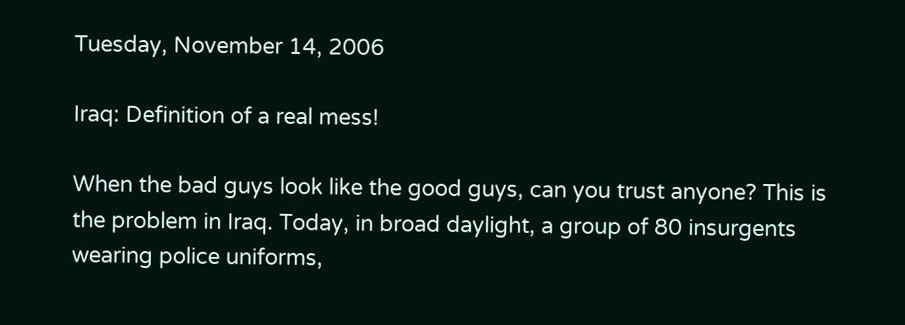Tuesday, November 14, 2006

Iraq: Definition of a real mess!

When the bad guys look like the good guys, can you trust anyone? This is the problem in Iraq. Today, in broad daylight, a group of 80 insurgents wearing police uniforms,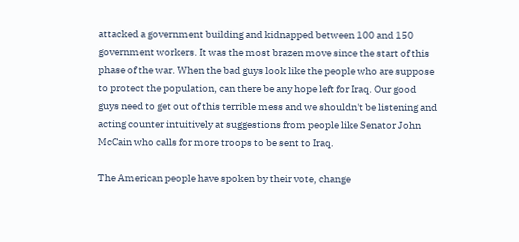attacked a government building and kidnapped between 100 and 150 government workers. It was the most brazen move since the start of this phase of the war. When the bad guys look like the people who are suppose to protect the population, can there be any hope left for Iraq. Our good guys need to get out of this terrible mess and we shouldn't be listening and acting counter intuitively at suggestions from people like Senator John McCain who calls for more troops to be sent to Iraq.

The American people have spoken by their vote, change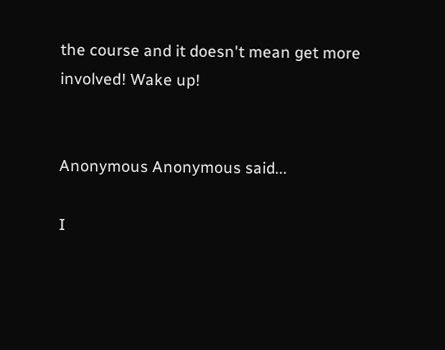the course and it doesn't mean get more involved! Wake up!


Anonymous Anonymous said...

I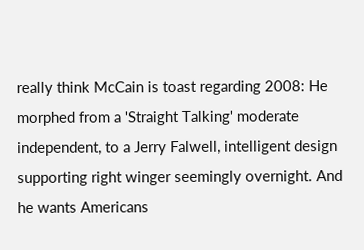really think McCain is toast regarding 2008: He morphed from a 'Straight Talking' moderate independent, to a Jerry Falwell, intelligent design supporting right winger seemingly overnight. And he wants Americans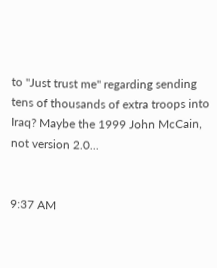to "Just trust me" regarding sending tens of thousands of extra troops into Iraq? Maybe the 1999 John McCain, not version 2.0...


9:37 AM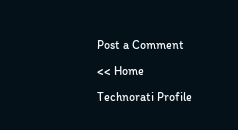Post a Comment

<< Home

Technorati Profile